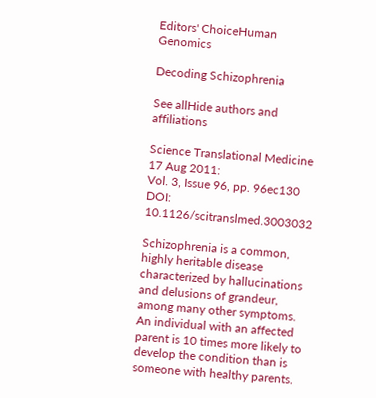Editors' ChoiceHuman Genomics

Decoding Schizophrenia

See allHide authors and affiliations

Science Translational Medicine  17 Aug 2011:
Vol. 3, Issue 96, pp. 96ec130
DOI: 10.1126/scitranslmed.3003032

Schizophrenia is a common, highly heritable disease characterized by hallucinations and delusions of grandeur, among many other symptoms. An individual with an affected parent is 10 times more likely to develop the condition than is someone with healthy parents.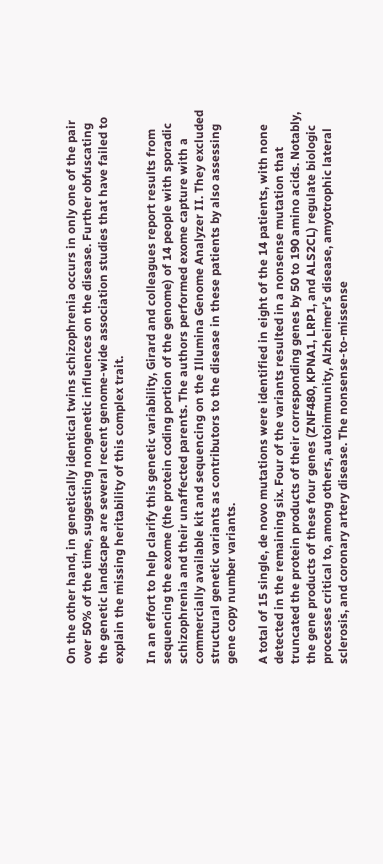On the other hand, in genetically identical twins schizophrenia occurs in only one of the pair over 50% of the time, suggesting nongenetic influences on the disease. Further obfuscating the genetic landscape are several recent genome-wide association studies that have failed to explain the missing heritability of this complex trait.

In an effort to help clarify this genetic variability, Girard and colleagues report results from sequencing the exome (the protein coding portion of the genome) of 14 people with sporadic schizophrenia and their unaffected parents. The authors performed exome capture with a commercially available kit and sequencing on the Illumina Genome Analyzer II. They excluded structural genetic variants as contributors to the disease in these patients by also assessing gene copy number variants.

A total of 15 single, de novo mutations were identified in eight of the 14 patients, with none detected in the remaining six. Four of the variants resulted in a nonsense mutation that truncated the protein products of their corresponding genes by 50 to 190 amino acids. Notably, the gene products of these four genes (ZNF480, KPNA1, LRP1, and ALS2CL) regulate biologic processes critical to, among others, autoimmunity, Alzheimer’s disease, amyotrophic lateral sclerosis, and coronary artery disease. The nonsense-to-missense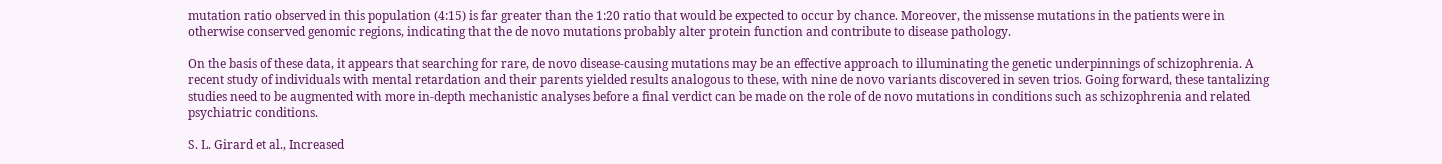mutation ratio observed in this population (4:15) is far greater than the 1:20 ratio that would be expected to occur by chance. Moreover, the missense mutations in the patients were in otherwise conserved genomic regions, indicating that the de novo mutations probably alter protein function and contribute to disease pathology.

On the basis of these data, it appears that searching for rare, de novo disease-causing mutations may be an effective approach to illuminating the genetic underpinnings of schizophrenia. A recent study of individuals with mental retardation and their parents yielded results analogous to these, with nine de novo variants discovered in seven trios. Going forward, these tantalizing studies need to be augmented with more in-depth mechanistic analyses before a final verdict can be made on the role of de novo mutations in conditions such as schizophrenia and related psychiatric conditions.

S. L. Girard et al., Increased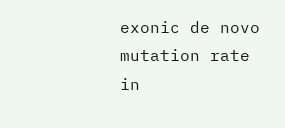exonic de novo mutation rate in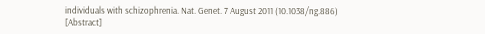individuals with schizophrenia. Nat. Genet. 7 August 2011 (10.1038/ng.886) [Abstract]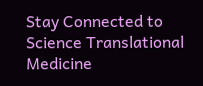Stay Connected to Science Translational Medicine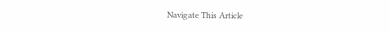Navigate This Article